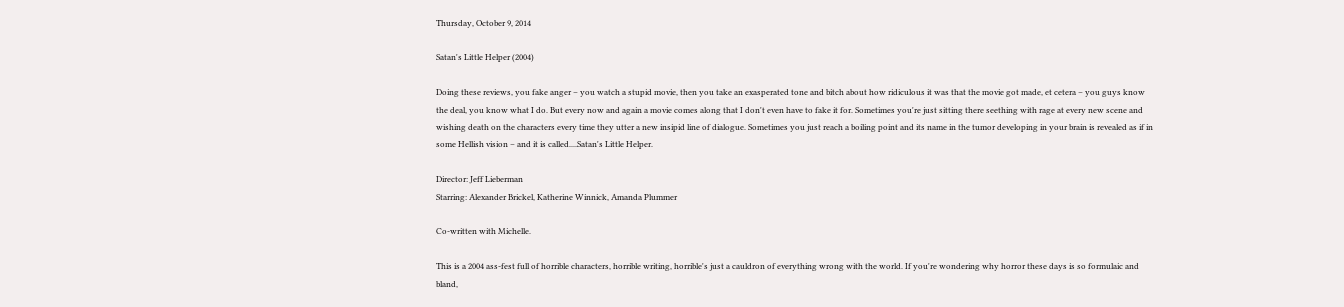Thursday, October 9, 2014

Satan's Little Helper (2004)

Doing these reviews, you fake anger – you watch a stupid movie, then you take an exasperated tone and bitch about how ridiculous it was that the movie got made, et cetera – you guys know the deal, you know what I do. But every now and again a movie comes along that I don't even have to fake it for. Sometimes you're just sitting there seething with rage at every new scene and wishing death on the characters every time they utter a new insipid line of dialogue. Sometimes you just reach a boiling point and its name in the tumor developing in your brain is revealed as if in some Hellish vision – and it is called....Satan's Little Helper.

Director: Jeff Lieberman
Starring: Alexander Brickel, Katherine Winnick, Amanda Plummer

Co-written with Michelle.

This is a 2004 ass-fest full of horrible characters, horrible writing, horrible's just a cauldron of everything wrong with the world. If you're wondering why horror these days is so formulaic and bland,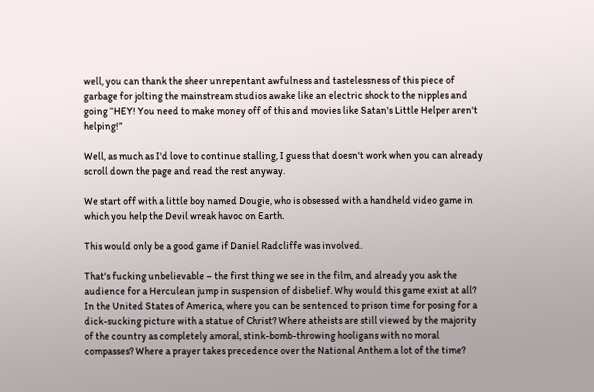well, you can thank the sheer unrepentant awfulness and tastelessness of this piece of garbage for jolting the mainstream studios awake like an electric shock to the nipples and going “HEY! You need to make money off of this and movies like Satan's Little Helper aren't helping!”

Well, as much as I'd love to continue stalling, I guess that doesn't work when you can already scroll down the page and read the rest anyway.

We start off with a little boy named Dougie, who is obsessed with a handheld video game in which you help the Devil wreak havoc on Earth.

This would only be a good game if Daniel Radcliffe was involved.

That's fucking unbelievable – the first thing we see in the film, and already you ask the audience for a Herculean jump in suspension of disbelief. Why would this game exist at all? In the United States of America, where you can be sentenced to prison time for posing for a dick-sucking picture with a statue of Christ? Where atheists are still viewed by the majority of the country as completely amoral, stink-bomb-throwing hooligans with no moral compasses? Where a prayer takes precedence over the National Anthem a lot of the time?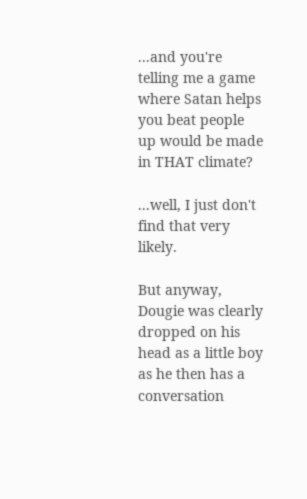...and you're telling me a game where Satan helps you beat people up would be made in THAT climate?

...well, I just don't find that very likely.

But anyway, Dougie was clearly dropped on his head as a little boy as he then has a conversation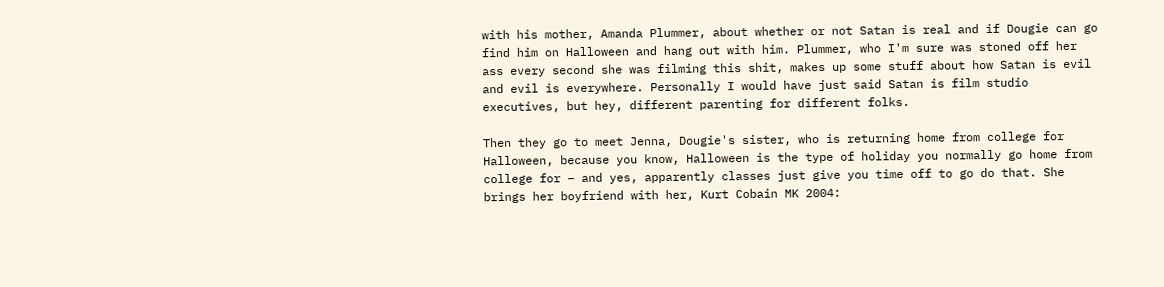with his mother, Amanda Plummer, about whether or not Satan is real and if Dougie can go find him on Halloween and hang out with him. Plummer, who I'm sure was stoned off her ass every second she was filming this shit, makes up some stuff about how Satan is evil and evil is everywhere. Personally I would have just said Satan is film studio executives, but hey, different parenting for different folks.

Then they go to meet Jenna, Dougie's sister, who is returning home from college for Halloween, because you know, Halloween is the type of holiday you normally go home from college for – and yes, apparently classes just give you time off to go do that. She brings her boyfriend with her, Kurt Cobain MK 2004: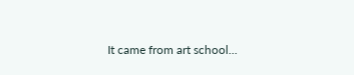It came from art school...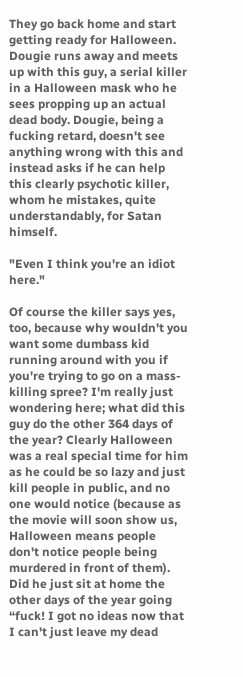They go back home and start getting ready for Halloween. Dougie runs away and meets up with this guy, a serial killer in a Halloween mask who he sees propping up an actual dead body. Dougie, being a fucking retard, doesn't see anything wrong with this and instead asks if he can help this clearly psychotic killer, whom he mistakes, quite understandably, for Satan himself.

"Even I think you're an idiot here."

Of course the killer says yes, too, because why wouldn't you want some dumbass kid running around with you if you're trying to go on a mass-killing spree? I'm really just wondering here; what did this guy do the other 364 days of the year? Clearly Halloween was a real special time for him as he could be so lazy and just kill people in public, and no one would notice (because as the movie will soon show us, Halloween means people don't notice people being murdered in front of them). Did he just sit at home the other days of the year going “fuck! I got no ideas now that I can't just leave my dead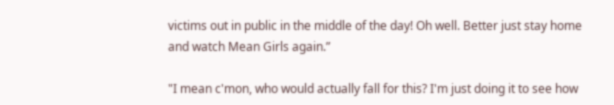victims out in public in the middle of the day! Oh well. Better just stay home and watch Mean Girls again.”

"I mean c'mon, who would actually fall for this? I'm just doing it to see how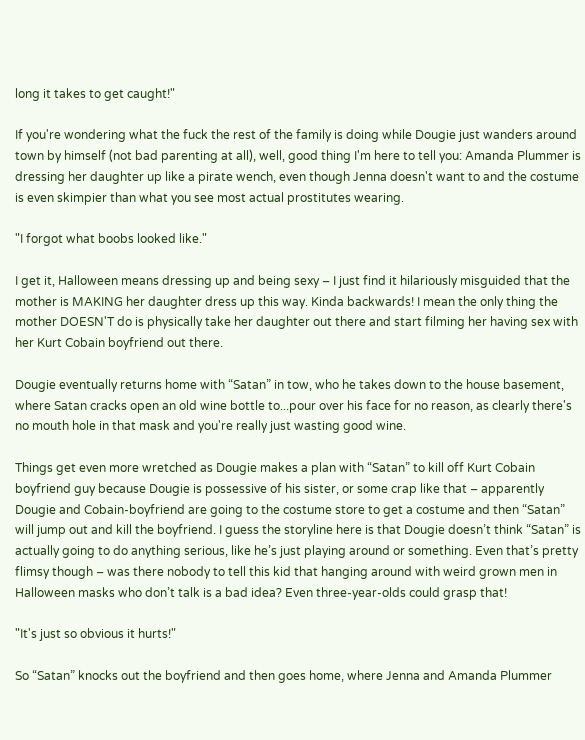long it takes to get caught!"

If you're wondering what the fuck the rest of the family is doing while Dougie just wanders around town by himself (not bad parenting at all), well, good thing I'm here to tell you: Amanda Plummer is dressing her daughter up like a pirate wench, even though Jenna doesn't want to and the costume is even skimpier than what you see most actual prostitutes wearing.

"I forgot what boobs looked like."

I get it, Halloween means dressing up and being sexy – I just find it hilariously misguided that the mother is MAKING her daughter dress up this way. Kinda backwards! I mean the only thing the mother DOESN'T do is physically take her daughter out there and start filming her having sex with her Kurt Cobain boyfriend out there.

Dougie eventually returns home with “Satan” in tow, who he takes down to the house basement, where Satan cracks open an old wine bottle to...pour over his face for no reason, as clearly there's no mouth hole in that mask and you're really just wasting good wine.

Things get even more wretched as Dougie makes a plan with “Satan” to kill off Kurt Cobain boyfriend guy because Dougie is possessive of his sister, or some crap like that – apparently Dougie and Cobain-boyfriend are going to the costume store to get a costume and then “Satan” will jump out and kill the boyfriend. I guess the storyline here is that Dougie doesn’t think “Satan” is actually going to do anything serious, like he’s just playing around or something. Even that’s pretty flimsy though – was there nobody to tell this kid that hanging around with weird grown men in Halloween masks who don’t talk is a bad idea? Even three-year-olds could grasp that!

"It's just so obvious it hurts!"

So “Satan” knocks out the boyfriend and then goes home, where Jenna and Amanda Plummer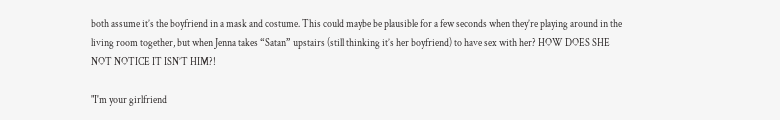both assume it’s the boyfriend in a mask and costume. This could maybe be plausible for a few seconds when they’re playing around in the living room together, but when Jenna takes “Satan” upstairs (still thinking it’s her boyfriend) to have sex with her? HOW DOES SHE NOT NOTICE IT ISN’T HIM?!

"I'm your girlfriend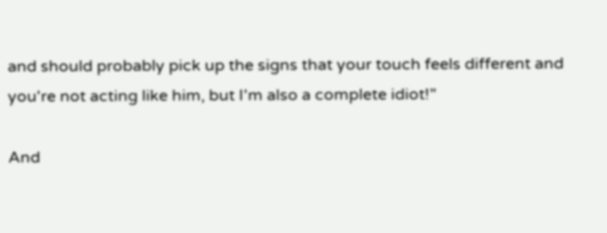and should probably pick up the signs that your touch feels different and you're not acting like him, but I'm also a complete idiot!"

And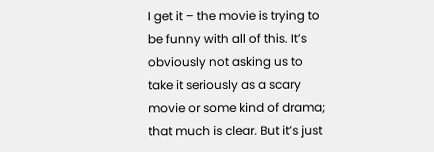I get it – the movie is trying to be funny with all of this. It’s obviously not asking us to take it seriously as a scary movie or some kind of drama; that much is clear. But it’s just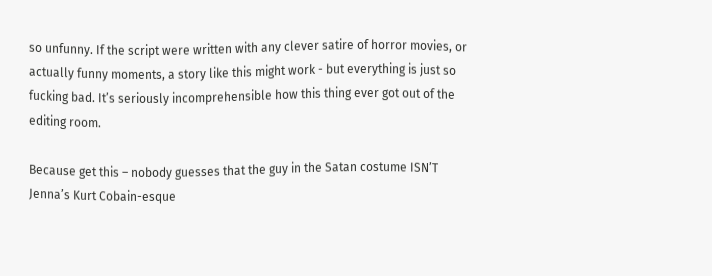so unfunny. If the script were written with any clever satire of horror movies, or actually funny moments, a story like this might work - but everything is just so fucking bad. It’s seriously incomprehensible how this thing ever got out of the editing room.

Because get this – nobody guesses that the guy in the Satan costume ISN’T Jenna’s Kurt Cobain-esque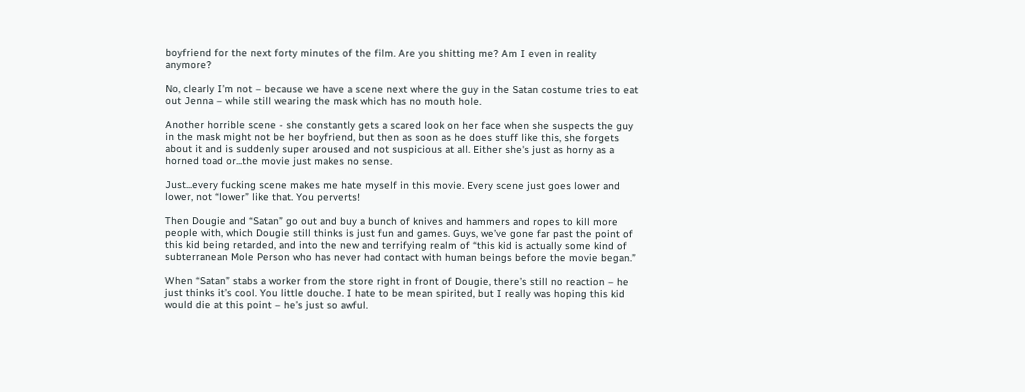boyfriend for the next forty minutes of the film. Are you shitting me? Am I even in reality anymore?

No, clearly I’m not – because we have a scene next where the guy in the Satan costume tries to eat out Jenna – while still wearing the mask which has no mouth hole.

Another horrible scene - she constantly gets a scared look on her face when she suspects the guy in the mask might not be her boyfriend, but then as soon as he does stuff like this, she forgets about it and is suddenly super aroused and not suspicious at all. Either she's just as horny as a horned toad or...the movie just makes no sense.

Just...every fucking scene makes me hate myself in this movie. Every scene just goes lower and lower, not “lower” like that. You perverts!

Then Dougie and “Satan” go out and buy a bunch of knives and hammers and ropes to kill more people with, which Dougie still thinks is just fun and games. Guys, we’ve gone far past the point of this kid being retarded, and into the new and terrifying realm of “this kid is actually some kind of subterranean Mole Person who has never had contact with human beings before the movie began.”

When “Satan” stabs a worker from the store right in front of Dougie, there’s still no reaction – he just thinks it’s cool. You little douche. I hate to be mean spirited, but I really was hoping this kid would die at this point – he’s just so awful.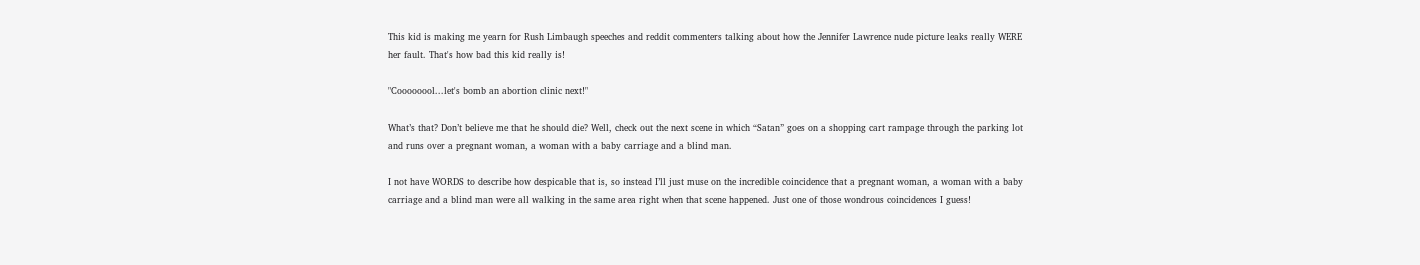This kid is making me yearn for Rush Limbaugh speeches and reddit commenters talking about how the Jennifer Lawrence nude picture leaks really WERE her fault. That's how bad this kid really is!

"Coooooool...let's bomb an abortion clinic next!"

What’s that? Don’t believe me that he should die? Well, check out the next scene in which “Satan” goes on a shopping cart rampage through the parking lot and runs over a pregnant woman, a woman with a baby carriage and a blind man.

I not have WORDS to describe how despicable that is, so instead I’ll just muse on the incredible coincidence that a pregnant woman, a woman with a baby carriage and a blind man were all walking in the same area right when that scene happened. Just one of those wondrous coincidences I guess!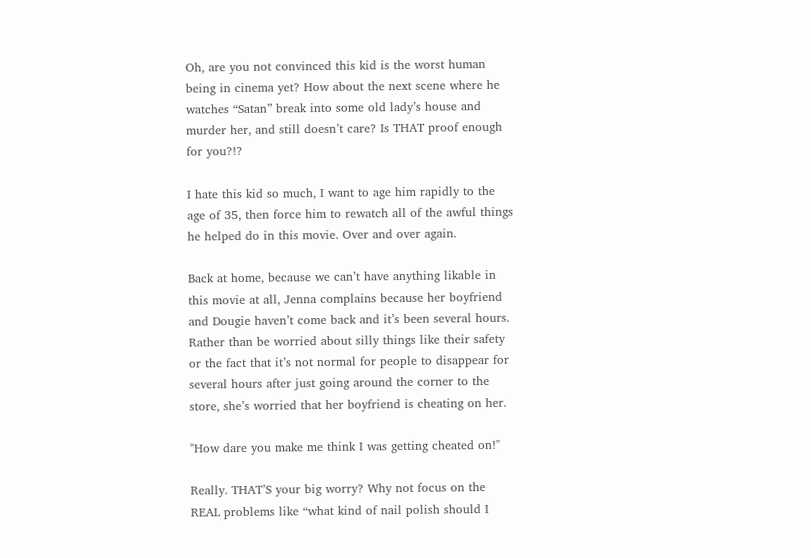Oh, are you not convinced this kid is the worst human being in cinema yet? How about the next scene where he watches “Satan” break into some old lady’s house and murder her, and still doesn’t care? Is THAT proof enough for you?!?

I hate this kid so much, I want to age him rapidly to the age of 35, then force him to rewatch all of the awful things he helped do in this movie. Over and over again.

Back at home, because we can’t have anything likable in this movie at all, Jenna complains because her boyfriend and Dougie haven’t come back and it’s been several hours. Rather than be worried about silly things like their safety or the fact that it’s not normal for people to disappear for several hours after just going around the corner to the store, she’s worried that her boyfriend is cheating on her.

"How dare you make me think I was getting cheated on!"

Really. THAT’S your big worry? Why not focus on the REAL problems like “what kind of nail polish should I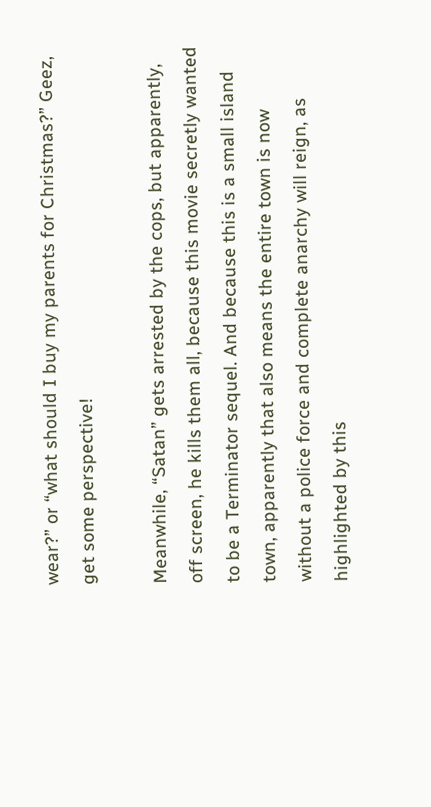wear?” or “what should I buy my parents for Christmas?” Geez, get some perspective!

Meanwhile, “Satan” gets arrested by the cops, but apparently, off screen, he kills them all, because this movie secretly wanted to be a Terminator sequel. And because this is a small island town, apparently that also means the entire town is now without a police force and complete anarchy will reign, as highlighted by this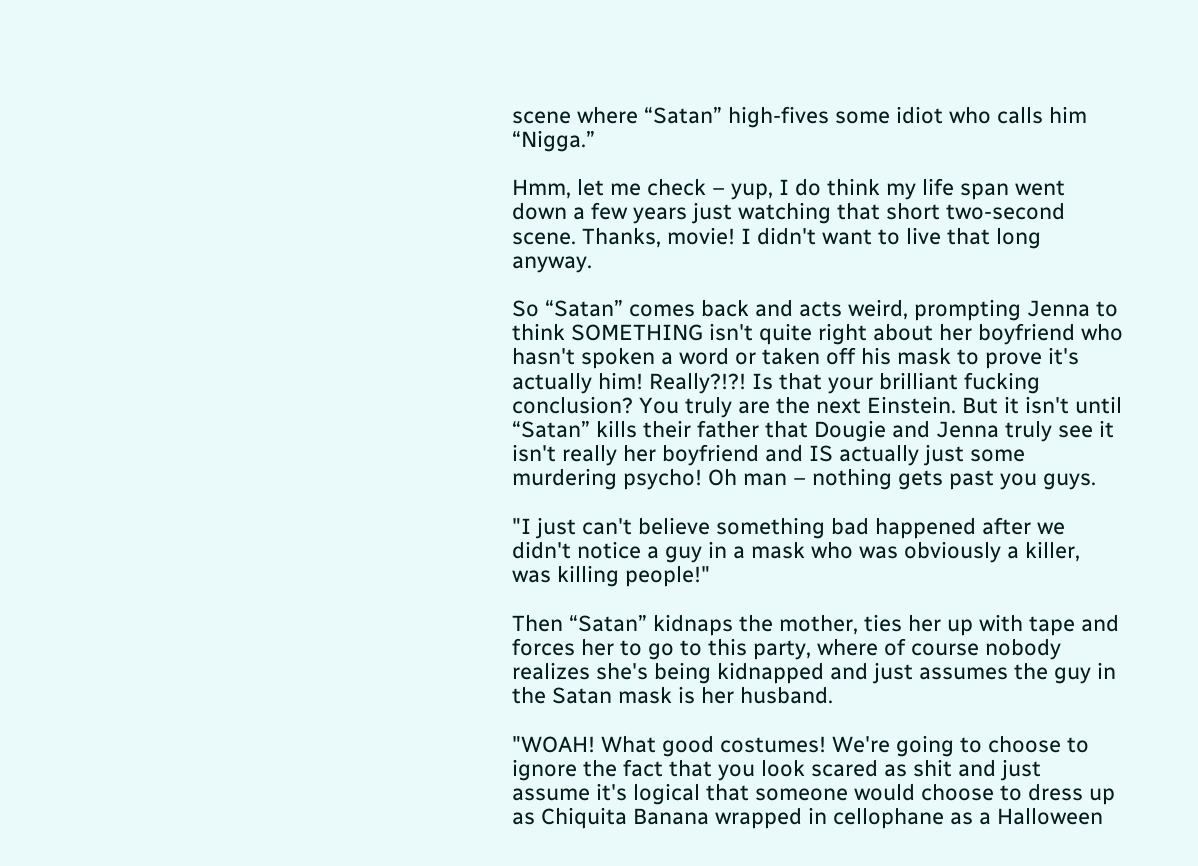scene where “Satan” high-fives some idiot who calls him “Nigga.”

Hmm, let me check – yup, I do think my life span went down a few years just watching that short two-second scene. Thanks, movie! I didn't want to live that long anyway.

So “Satan” comes back and acts weird, prompting Jenna to think SOMETHING isn't quite right about her boyfriend who hasn't spoken a word or taken off his mask to prove it's actually him! Really?!?! Is that your brilliant fucking conclusion? You truly are the next Einstein. But it isn't until “Satan” kills their father that Dougie and Jenna truly see it isn't really her boyfriend and IS actually just some murdering psycho! Oh man – nothing gets past you guys.

"I just can't believe something bad happened after we didn't notice a guy in a mask who was obviously a killer, was killing people!"

Then “Satan” kidnaps the mother, ties her up with tape and forces her to go to this party, where of course nobody realizes she's being kidnapped and just assumes the guy in the Satan mask is her husband.

"WOAH! What good costumes! We're going to choose to ignore the fact that you look scared as shit and just assume it's logical that someone would choose to dress up as Chiquita Banana wrapped in cellophane as a Halloween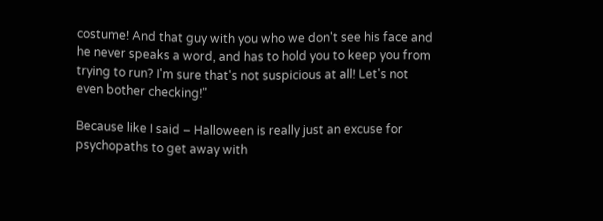costume! And that guy with you who we don't see his face and he never speaks a word, and has to hold you to keep you from trying to run? I'm sure that's not suspicious at all! Let's not even bother checking!"

Because like I said – Halloween is really just an excuse for psychopaths to get away with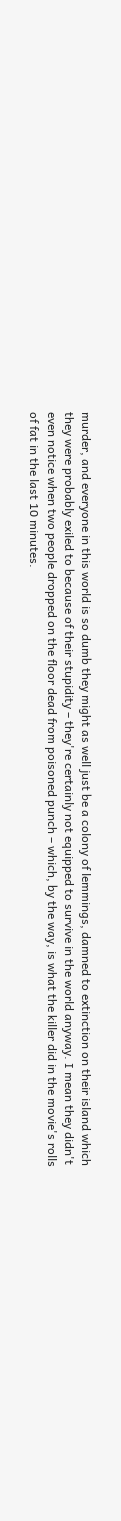murder, and everyone in this world is so dumb they might as well just be a colony of lemmings, damned to extinction on their island which they were probably exiled to because of their stupidity – they're certainly not equipped to survive in the world anyway. I mean they didn't even notice when two people dropped on the floor dead from poisoned punch – which, by the way, is what the killer did in the movie's rolls of fat in the last 10 minutes.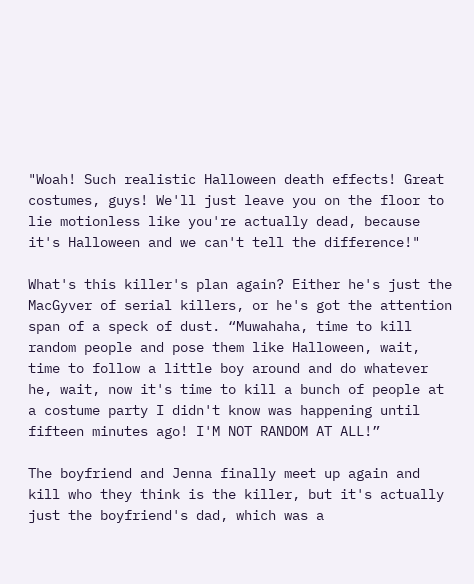"Woah! Such realistic Halloween death effects! Great costumes, guys! We'll just leave you on the floor to lie motionless like you're actually dead, because it's Halloween and we can't tell the difference!"

What's this killer's plan again? Either he's just the MacGyver of serial killers, or he's got the attention span of a speck of dust. “Muwahaha, time to kill random people and pose them like Halloween, wait, time to follow a little boy around and do whatever he, wait, now it's time to kill a bunch of people at a costume party I didn't know was happening until fifteen minutes ago! I'M NOT RANDOM AT ALL!”

The boyfriend and Jenna finally meet up again and kill who they think is the killer, but it's actually just the boyfriend's dad, which was a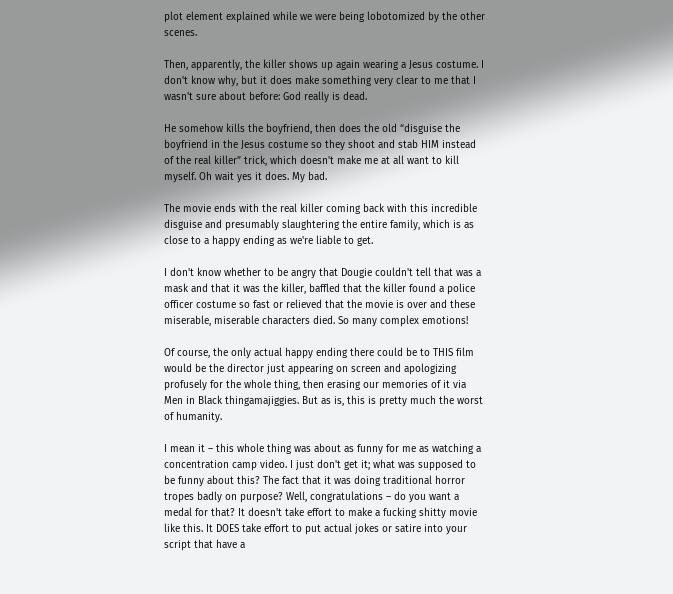plot element explained while we were being lobotomized by the other scenes.

Then, apparently, the killer shows up again wearing a Jesus costume. I don't know why, but it does make something very clear to me that I wasn't sure about before: God really is dead.

He somehow kills the boyfriend, then does the old “disguise the boyfriend in the Jesus costume so they shoot and stab HIM instead of the real killer” trick, which doesn't make me at all want to kill myself. Oh wait yes it does. My bad.

The movie ends with the real killer coming back with this incredible disguise and presumably slaughtering the entire family, which is as close to a happy ending as we're liable to get.

I don't know whether to be angry that Dougie couldn't tell that was a mask and that it was the killer, baffled that the killer found a police officer costume so fast or relieved that the movie is over and these miserable, miserable characters died. So many complex emotions!

Of course, the only actual happy ending there could be to THIS film would be the director just appearing on screen and apologizing profusely for the whole thing, then erasing our memories of it via Men in Black thingamajiggies. But as is, this is pretty much the worst of humanity.

I mean it – this whole thing was about as funny for me as watching a concentration camp video. I just don't get it; what was supposed to be funny about this? The fact that it was doing traditional horror tropes badly on purpose? Well, congratulations – do you want a medal for that? It doesn't take effort to make a fucking shitty movie like this. It DOES take effort to put actual jokes or satire into your script that have a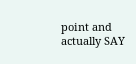point and actually SAY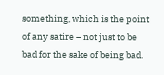something, which is the point of any satire – not just to be bad for the sake of being bad.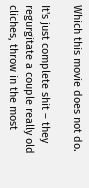Which this movie does not do.

It's just complete shit – they regurgitate a couple really old cliches, throw in the most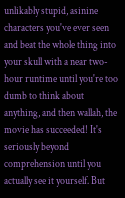unlikably stupid, asinine characters you've ever seen and beat the whole thing into your skull with a near two-hour runtime until you're too dumb to think about anything, and then wallah, the movie has succeeded! It's seriously beyond comprehension until you actually see it yourself. But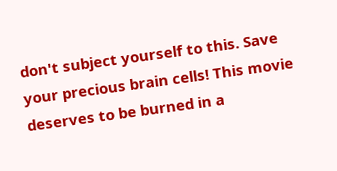don't subject yourself to this. Save your precious brain cells! This movie deserves to be burned in a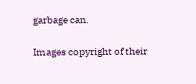garbage can.

Images copyright of their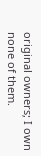original owners; I own none of them.